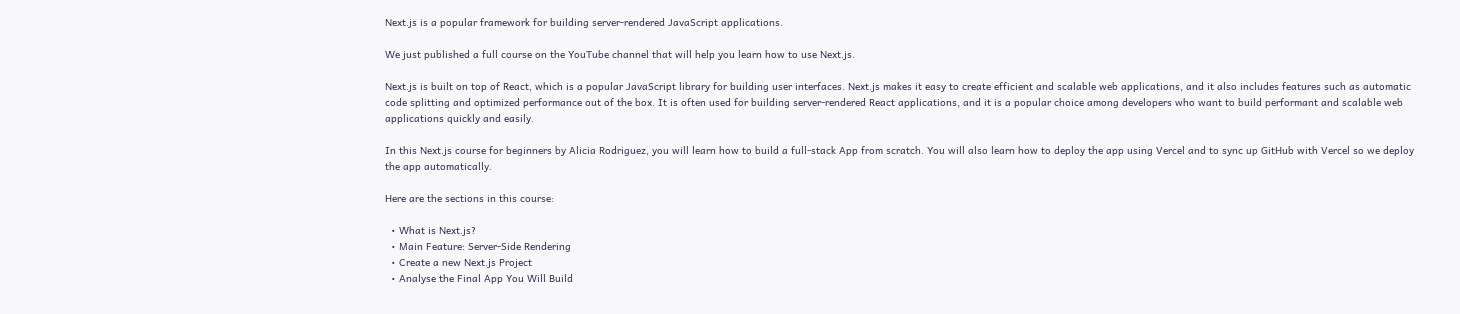Next.js is a popular framework for building server-rendered JavaScript applications.

We just published a full course on the YouTube channel that will help you learn how to use Next.js.

Next.js is built on top of React, which is a popular JavaScript library for building user interfaces. Next.js makes it easy to create efficient and scalable web applications, and it also includes features such as automatic code splitting and optimized performance out of the box. It is often used for building server-rendered React applications, and it is a popular choice among developers who want to build performant and scalable web applications quickly and easily.

In this Next.js course for beginners by Alicia Rodriguez, you will learn how to build a full-stack App from scratch. You will also learn how to deploy the app using Vercel and to sync up GitHub with Vercel so we deploy the app automatically.

Here are the sections in this course:

  • What is Next.js?
  • Main Feature: Server-Side Rendering
  • Create a new Next.js Project
  • Analyse the Final App You Will Build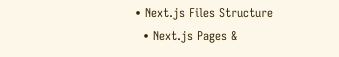• Next.js Files Structure
  • Next.js Pages &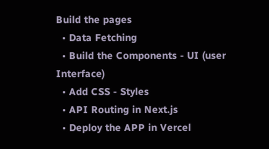Build the pages
  • Data Fetching
  • Build the Components - UI (user Interface)
  • Add CSS - Styles
  • API Routing in Next.js
  • Deploy the APP in Vercel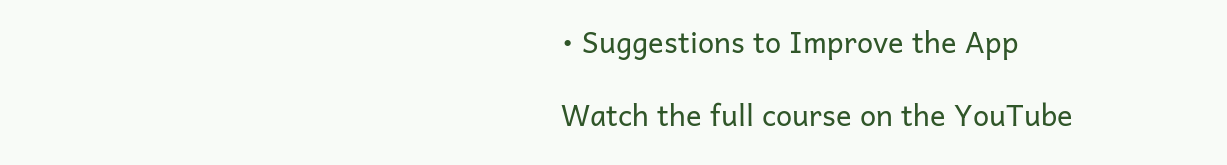• Suggestions to Improve the App

Watch the full course on the YouTube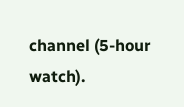channel (5-hour watch).